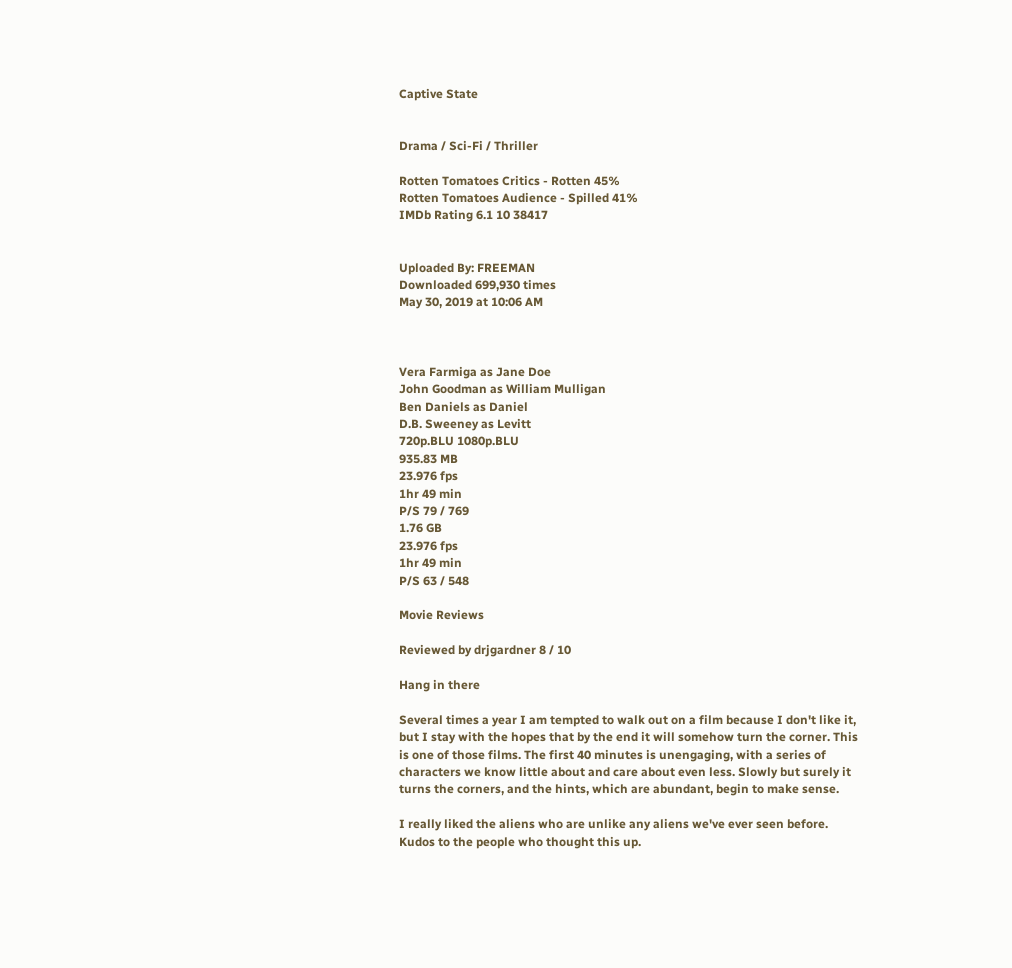Captive State


Drama / Sci-Fi / Thriller

Rotten Tomatoes Critics - Rotten 45%
Rotten Tomatoes Audience - Spilled 41%
IMDb Rating 6.1 10 38417


Uploaded By: FREEMAN
Downloaded 699,930 times
May 30, 2019 at 10:06 AM



Vera Farmiga as Jane Doe
John Goodman as William Mulligan
Ben Daniels as Daniel
D.B. Sweeney as Levitt
720p.BLU 1080p.BLU
935.83 MB
23.976 fps
1hr 49 min
P/S 79 / 769
1.76 GB
23.976 fps
1hr 49 min
P/S 63 / 548

Movie Reviews

Reviewed by drjgardner 8 / 10

Hang in there

Several times a year I am tempted to walk out on a film because I don't like it, but I stay with the hopes that by the end it will somehow turn the corner. This is one of those films. The first 40 minutes is unengaging, with a series of characters we know little about and care about even less. Slowly but surely it turns the corners, and the hints, which are abundant, begin to make sense.

I really liked the aliens who are unlike any aliens we've ever seen before. Kudos to the people who thought this up.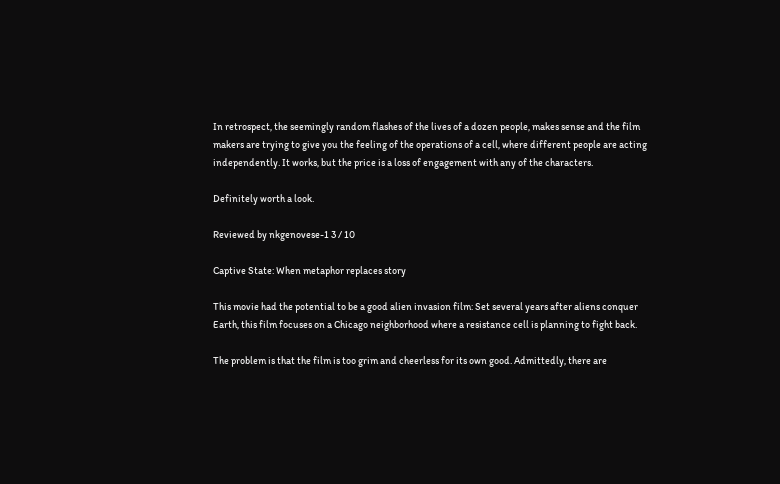In retrospect, the seemingly random flashes of the lives of a dozen people, makes sense and the film makers are trying to give you the feeling of the operations of a cell, where different people are acting independently. It works, but the price is a loss of engagement with any of the characters.

Definitely worth a look.

Reviewed by nkgenovese-1 3 / 10

Captive State: When metaphor replaces story

This movie had the potential to be a good alien invasion film: Set several years after aliens conquer Earth, this film focuses on a Chicago neighborhood where a resistance cell is planning to fight back.

The problem is that the film is too grim and cheerless for its own good. Admittedly, there are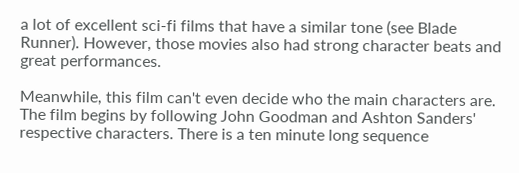a lot of excellent sci-fi films that have a similar tone (see Blade Runner). However, those movies also had strong character beats and great performances.

Meanwhile, this film can't even decide who the main characters are. The film begins by following John Goodman and Ashton Sanders' respective characters. There is a ten minute long sequence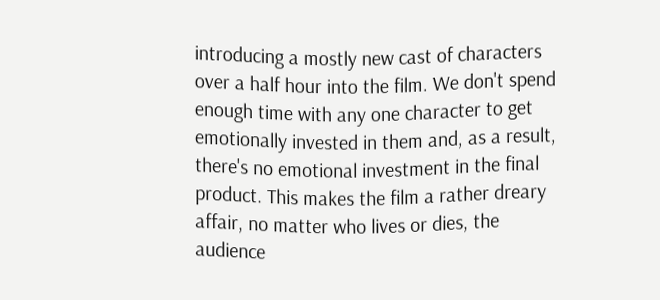introducing a mostly new cast of characters over a half hour into the film. We don't spend enough time with any one character to get emotionally invested in them and, as a result, there's no emotional investment in the final product. This makes the film a rather dreary affair, no matter who lives or dies, the audience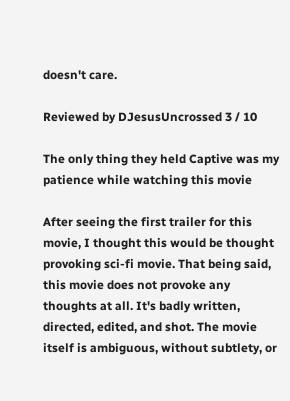doesn't care.

Reviewed by DJesusUncrossed 3 / 10

The only thing they held Captive was my patience while watching this movie

After seeing the first trailer for this movie, I thought this would be thought provoking sci-fi movie. That being said, this movie does not provoke any thoughts at all. It's badly written, directed, edited, and shot. The movie itself is ambiguous, without subtlety, or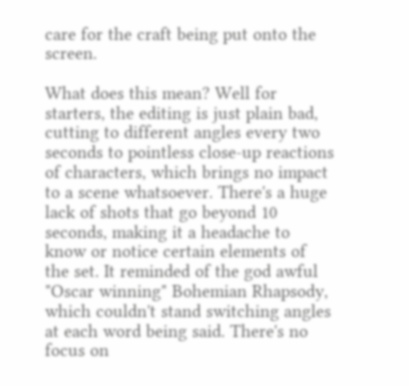care for the craft being put onto the screen.

What does this mean? Well for starters, the editing is just plain bad, cutting to different angles every two seconds to pointless close-up reactions of characters, which brings no impact to a scene whatsoever. There's a huge lack of shots that go beyond 10 seconds, making it a headache to know or notice certain elements of the set. It reminded of the god awful "Oscar winning" Bohemian Rhapsody, which couldn't stand switching angles at each word being said. There's no focus on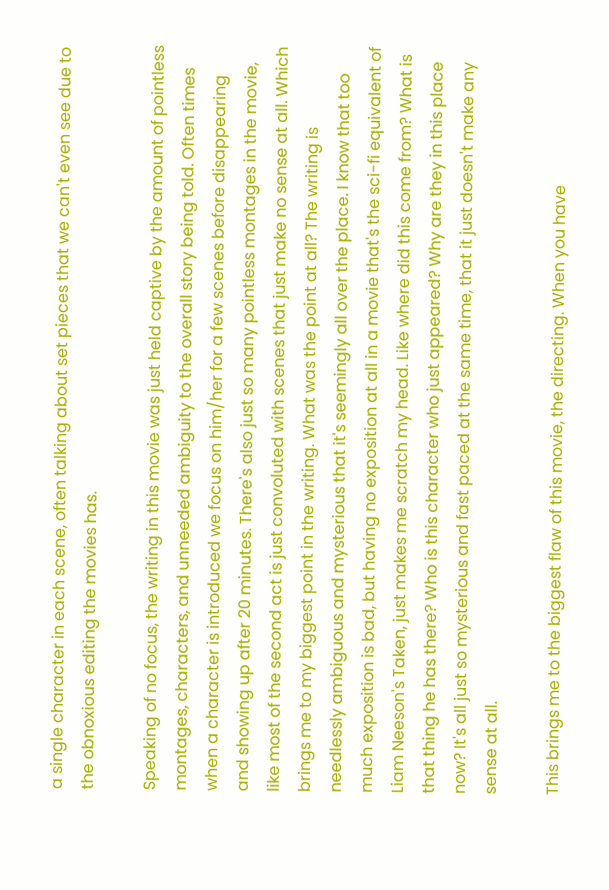a single character in each scene, often talking about set pieces that we can't even see due to the obnoxious editing the movies has.

Speaking of no focus, the writing in this movie was just held captive by the amount of pointless montages, characters, and unneeded ambiguity to the overall story being told. Often times when a character is introduced we focus on him/her for a few scenes before disappearing and showing up after 20 minutes. There's also just so many pointless montages in the movie, like most of the second act is just convoluted with scenes that just make no sense at all. Which brings me to my biggest point in the writing. What was the point at all? The writing is needlessly ambiguous and mysterious that it's seemingly all over the place. I know that too much exposition is bad, but having no exposition at all in a movie that's the sci-fi equivalent of Liam Neeson's Taken, just makes me scratch my head. Like where did this come from? What is that thing he has there? Who is this character who just appeared? Why are they in this place now? It's all just so mysterious and fast paced at the same time, that it just doesn't make any sense at all.

This brings me to the biggest flaw of this movie, the directing. When you have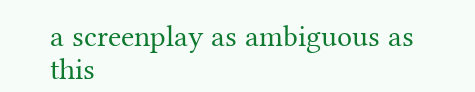a screenplay as ambiguous as this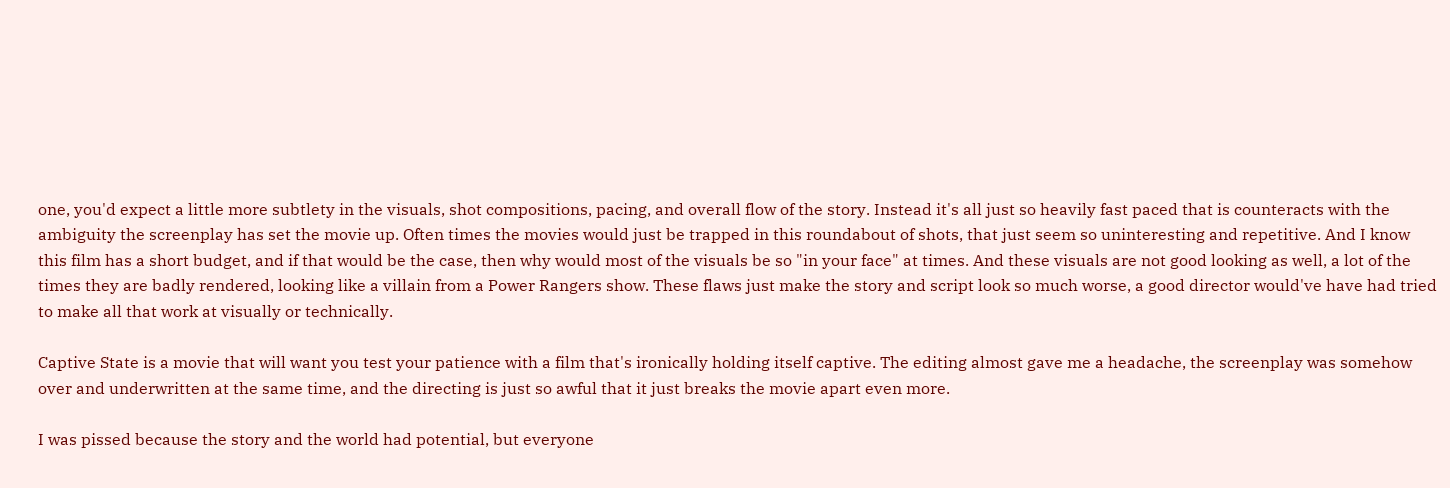one, you'd expect a little more subtlety in the visuals, shot compositions, pacing, and overall flow of the story. Instead it's all just so heavily fast paced that is counteracts with the ambiguity the screenplay has set the movie up. Often times the movies would just be trapped in this roundabout of shots, that just seem so uninteresting and repetitive. And I know this film has a short budget, and if that would be the case, then why would most of the visuals be so "in your face" at times. And these visuals are not good looking as well, a lot of the times they are badly rendered, looking like a villain from a Power Rangers show. These flaws just make the story and script look so much worse, a good director would've have had tried to make all that work at visually or technically.

Captive State is a movie that will want you test your patience with a film that's ironically holding itself captive. The editing almost gave me a headache, the screenplay was somehow over and underwritten at the same time, and the directing is just so awful that it just breaks the movie apart even more.

I was pissed because the story and the world had potential, but everyone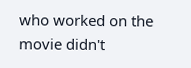who worked on the movie didn't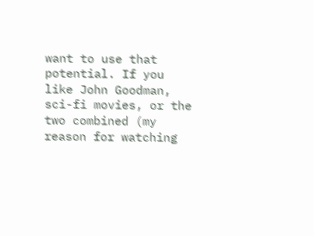want to use that potential. If you like John Goodman, sci-fi movies, or the two combined (my reason for watching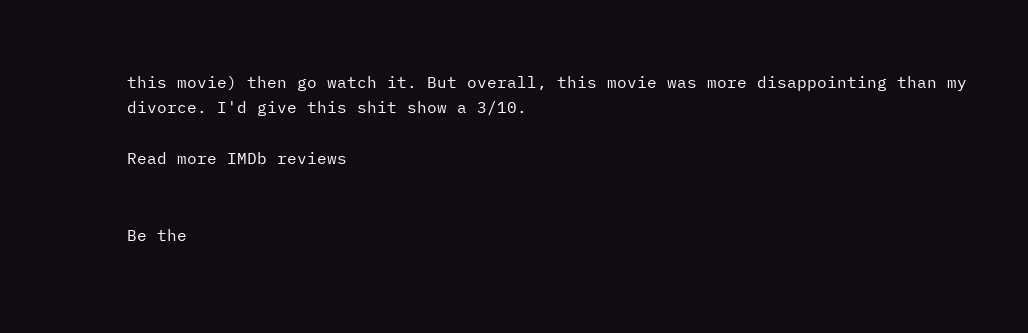this movie) then go watch it. But overall, this movie was more disappointing than my divorce. I'd give this shit show a 3/10.

Read more IMDb reviews


Be the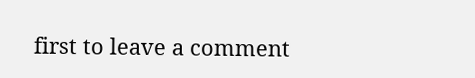first to leave a comment